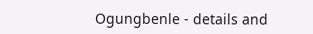Ogungbenle - details and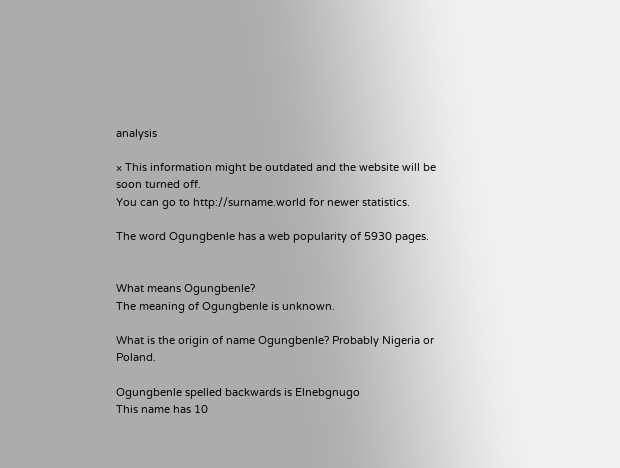analysis

× This information might be outdated and the website will be soon turned off.
You can go to http://surname.world for newer statistics.

The word Ogungbenle has a web popularity of 5930 pages.


What means Ogungbenle?
The meaning of Ogungbenle is unknown.

What is the origin of name Ogungbenle? Probably Nigeria or Poland.

Ogungbenle spelled backwards is Elnebgnugo
This name has 10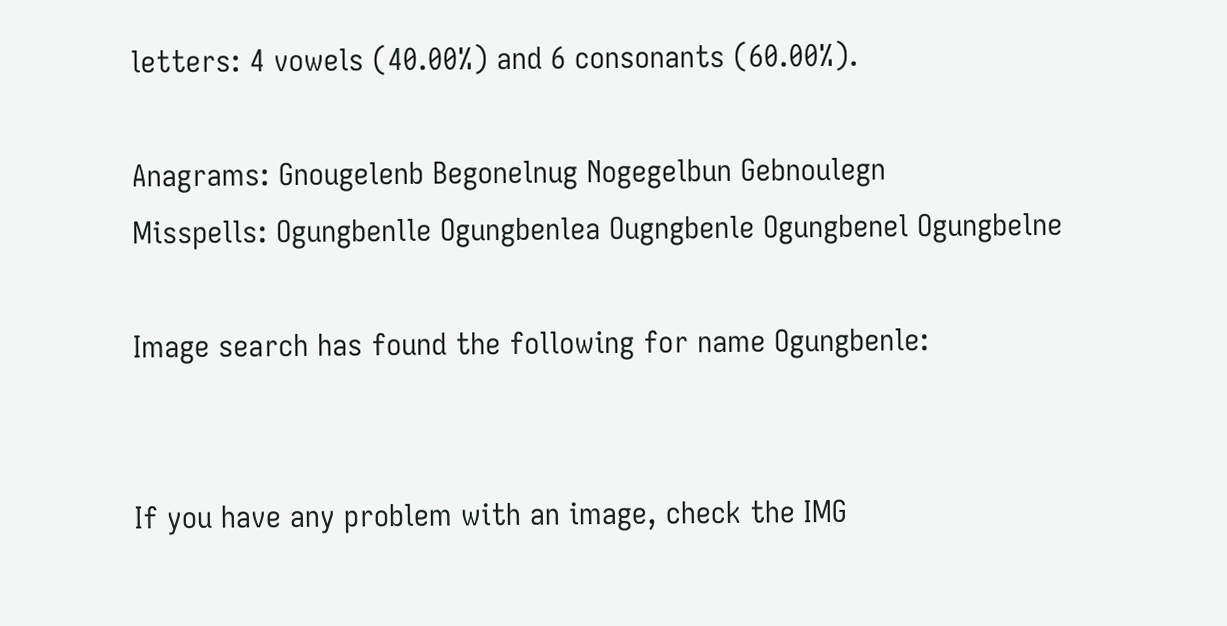letters: 4 vowels (40.00%) and 6 consonants (60.00%).

Anagrams: Gnougelenb Begonelnug Nogegelbun Gebnoulegn
Misspells: Ogungbenlle Ogungbenlea Ougngbenle Ogungbenel Ogungbelne

Image search has found the following for name Ogungbenle:


If you have any problem with an image, check the IMG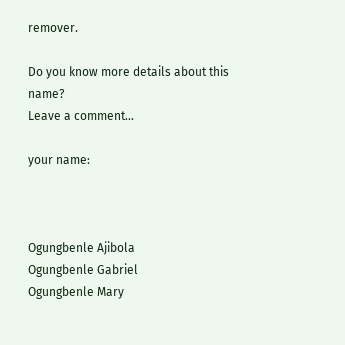remover.

Do you know more details about this name?
Leave a comment...

your name:



Ogungbenle Ajibola
Ogungbenle Gabriel
Ogungbenle Mary